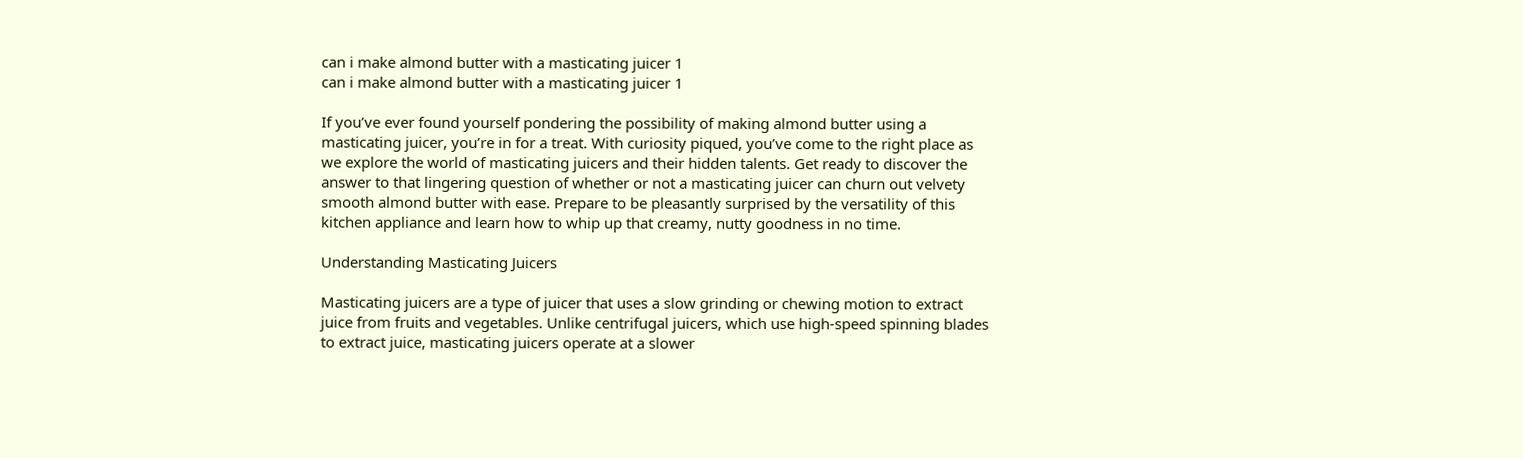can i make almond butter with a masticating juicer 1
can i make almond butter with a masticating juicer 1

If you’ve ever found yourself pondering the possibility of making almond butter using a masticating juicer, you’re in for a treat. With curiosity piqued, you’ve come to the right place as we explore the world of masticating juicers and their hidden talents. Get ready to discover the answer to that lingering question of whether or not a masticating juicer can churn out velvety smooth almond butter with ease. Prepare to be pleasantly surprised by the versatility of this kitchen appliance and learn how to whip up that creamy, nutty goodness in no time.

Understanding Masticating Juicers

Masticating juicers are a type of juicer that uses a slow grinding or chewing motion to extract juice from fruits and vegetables. Unlike centrifugal juicers, which use high-speed spinning blades to extract juice, masticating juicers operate at a slower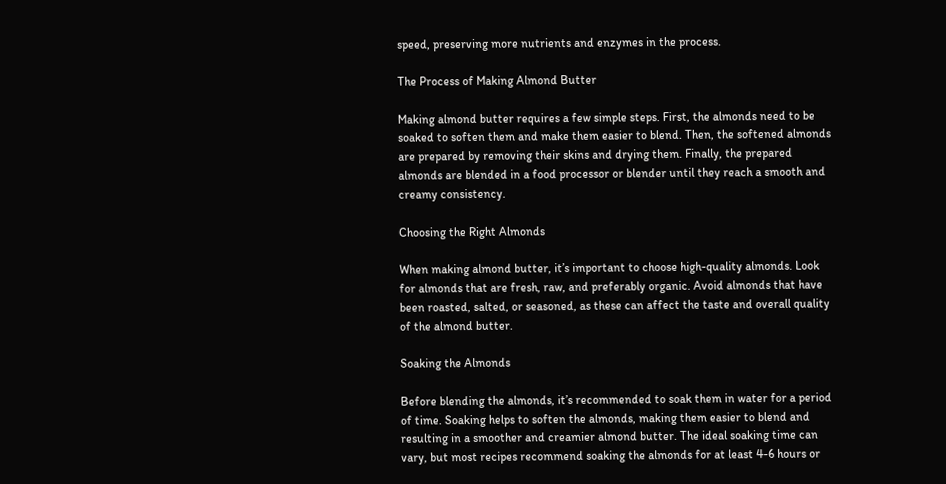speed, preserving more nutrients and enzymes in the process.

The Process of Making Almond Butter

Making almond butter requires a few simple steps. First, the almonds need to be soaked to soften them and make them easier to blend. Then, the softened almonds are prepared by removing their skins and drying them. Finally, the prepared almonds are blended in a food processor or blender until they reach a smooth and creamy consistency.

Choosing the Right Almonds

When making almond butter, it’s important to choose high-quality almonds. Look for almonds that are fresh, raw, and preferably organic. Avoid almonds that have been roasted, salted, or seasoned, as these can affect the taste and overall quality of the almond butter.

Soaking the Almonds

Before blending the almonds, it’s recommended to soak them in water for a period of time. Soaking helps to soften the almonds, making them easier to blend and resulting in a smoother and creamier almond butter. The ideal soaking time can vary, but most recipes recommend soaking the almonds for at least 4-6 hours or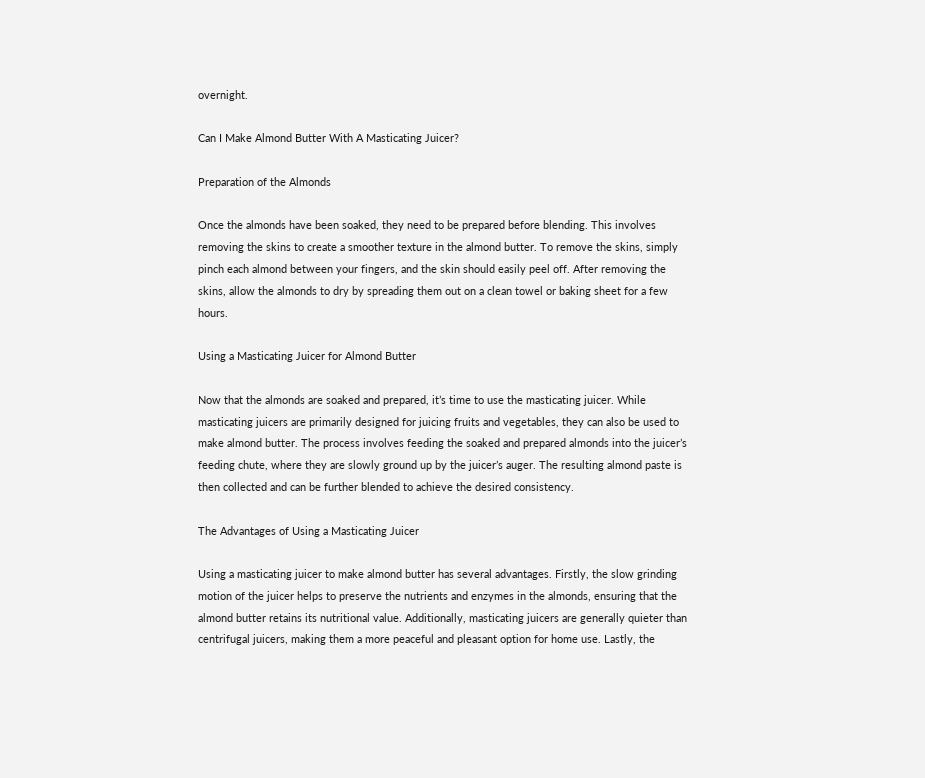overnight.

Can I Make Almond Butter With A Masticating Juicer?

Preparation of the Almonds

Once the almonds have been soaked, they need to be prepared before blending. This involves removing the skins to create a smoother texture in the almond butter. To remove the skins, simply pinch each almond between your fingers, and the skin should easily peel off. After removing the skins, allow the almonds to dry by spreading them out on a clean towel or baking sheet for a few hours.

Using a Masticating Juicer for Almond Butter

Now that the almonds are soaked and prepared, it’s time to use the masticating juicer. While masticating juicers are primarily designed for juicing fruits and vegetables, they can also be used to make almond butter. The process involves feeding the soaked and prepared almonds into the juicer’s feeding chute, where they are slowly ground up by the juicer’s auger. The resulting almond paste is then collected and can be further blended to achieve the desired consistency.

The Advantages of Using a Masticating Juicer

Using a masticating juicer to make almond butter has several advantages. Firstly, the slow grinding motion of the juicer helps to preserve the nutrients and enzymes in the almonds, ensuring that the almond butter retains its nutritional value. Additionally, masticating juicers are generally quieter than centrifugal juicers, making them a more peaceful and pleasant option for home use. Lastly, the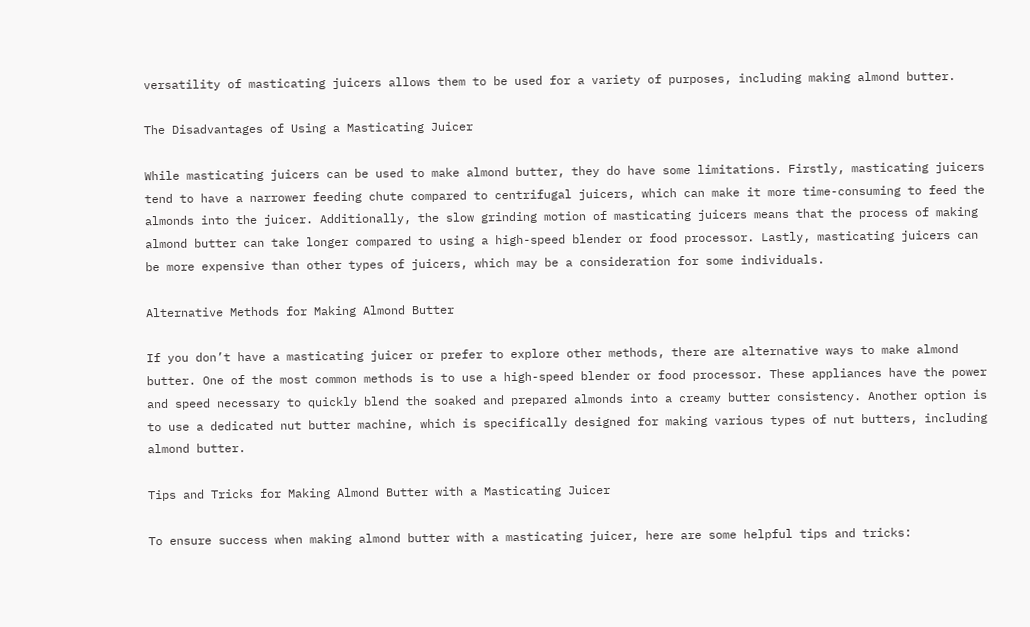versatility of masticating juicers allows them to be used for a variety of purposes, including making almond butter.

The Disadvantages of Using a Masticating Juicer

While masticating juicers can be used to make almond butter, they do have some limitations. Firstly, masticating juicers tend to have a narrower feeding chute compared to centrifugal juicers, which can make it more time-consuming to feed the almonds into the juicer. Additionally, the slow grinding motion of masticating juicers means that the process of making almond butter can take longer compared to using a high-speed blender or food processor. Lastly, masticating juicers can be more expensive than other types of juicers, which may be a consideration for some individuals.

Alternative Methods for Making Almond Butter

If you don’t have a masticating juicer or prefer to explore other methods, there are alternative ways to make almond butter. One of the most common methods is to use a high-speed blender or food processor. These appliances have the power and speed necessary to quickly blend the soaked and prepared almonds into a creamy butter consistency. Another option is to use a dedicated nut butter machine, which is specifically designed for making various types of nut butters, including almond butter.

Tips and Tricks for Making Almond Butter with a Masticating Juicer

To ensure success when making almond butter with a masticating juicer, here are some helpful tips and tricks: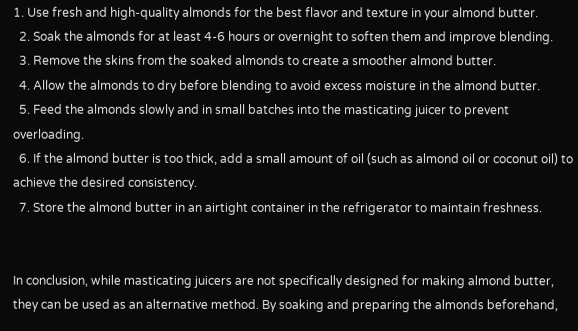1. Use fresh and high-quality almonds for the best flavor and texture in your almond butter.
  2. Soak the almonds for at least 4-6 hours or overnight to soften them and improve blending.
  3. Remove the skins from the soaked almonds to create a smoother almond butter.
  4. Allow the almonds to dry before blending to avoid excess moisture in the almond butter.
  5. Feed the almonds slowly and in small batches into the masticating juicer to prevent overloading.
  6. If the almond butter is too thick, add a small amount of oil (such as almond oil or coconut oil) to achieve the desired consistency.
  7. Store the almond butter in an airtight container in the refrigerator to maintain freshness.


In conclusion, while masticating juicers are not specifically designed for making almond butter, they can be used as an alternative method. By soaking and preparing the almonds beforehand,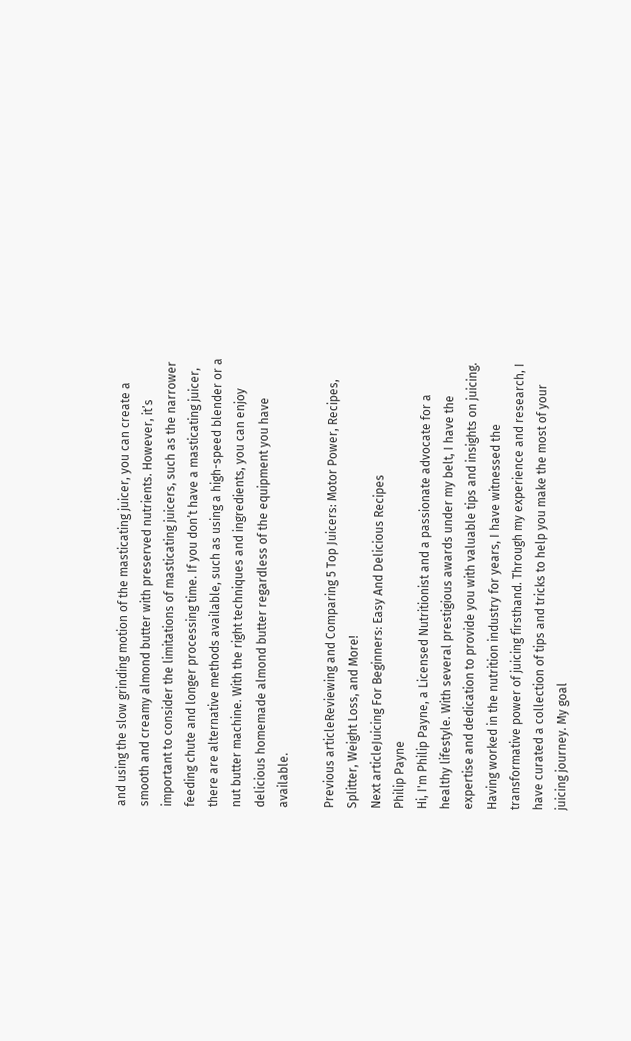and using the slow grinding motion of the masticating juicer, you can create a smooth and creamy almond butter with preserved nutrients. However, it’s important to consider the limitations of masticating juicers, such as the narrower feeding chute and longer processing time. If you don’t have a masticating juicer, there are alternative methods available, such as using a high-speed blender or a nut butter machine. With the right techniques and ingredients, you can enjoy delicious homemade almond butter regardless of the equipment you have available.

Previous articleReviewing and Comparing 5 Top Juicers: Motor Power, Recipes, Splitter, Weight Loss, and More!
Next articleJuicing For Beginners: Easy And Delicious Recipes
Philip Payne
Hi, I'm Philip Payne, a Licensed Nutritionist and a passionate advocate for a healthy lifestyle. With several prestigious awards under my belt, I have the expertise and dedication to provide you with valuable tips and insights on juicing. Having worked in the nutrition industry for years, I have witnessed the transformative power of juicing firsthand. Through my experience and research, I have curated a collection of tips and tricks to help you make the most of your juicing journey. My goal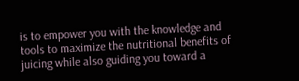is to empower you with the knowledge and tools to maximize the nutritional benefits of juicing while also guiding you toward a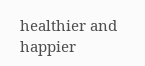healthier and happier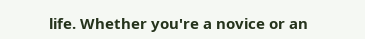life. Whether you're a novice or an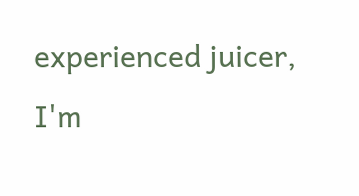experienced juicer, I'm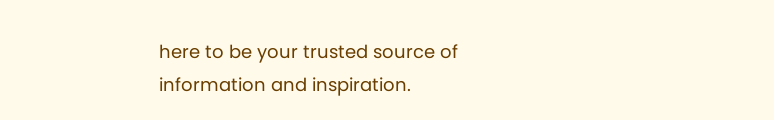here to be your trusted source of information and inspiration.